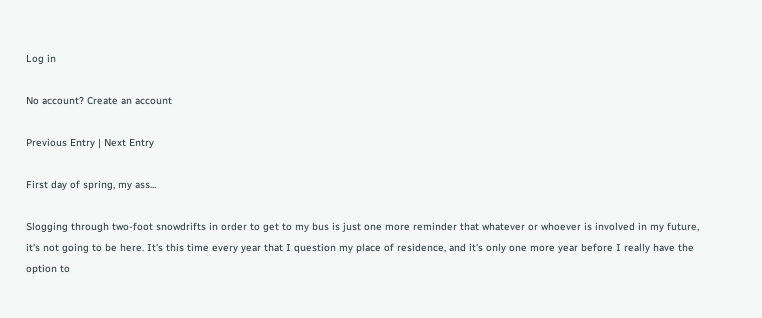Log in

No account? Create an account

Previous Entry | Next Entry

First day of spring, my ass...

Slogging through two-foot snowdrifts in order to get to my bus is just one more reminder that whatever or whoever is involved in my future, it's not going to be here. It's this time every year that I question my place of residence, and it's only one more year before I really have the option to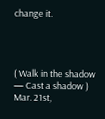change it.




( Walk in the shadow — Cast a shadow )
Mar. 21st,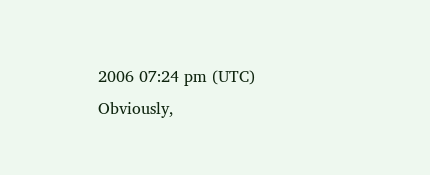2006 07:24 pm (UTC)
Obviously,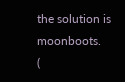the solution is moonboots.
(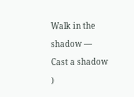Walk in the shadow — Cast a shadow )